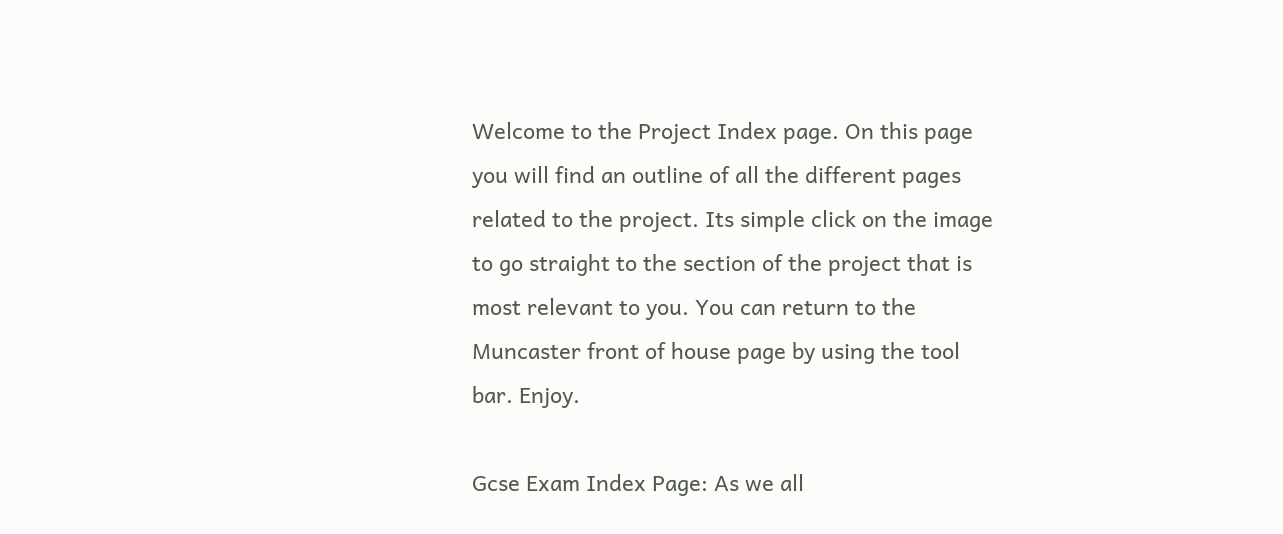Welcome to the Project Index page. On this page you will find an outline of all the different pages related to the project. Its simple click on the image to go straight to the section of the project that is most relevant to you. You can return to the Muncaster front of house page by using the tool bar. Enjoy.

Gcse Exam Index Page: As we all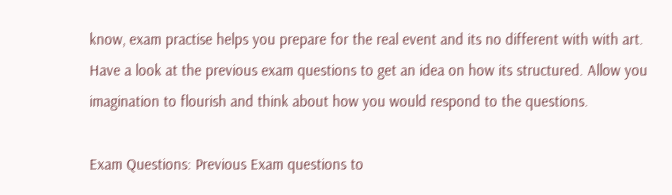know, exam practise helps you prepare for the real event and its no different with with art. Have a look at the previous exam questions to get an idea on how its structured. Allow you imagination to flourish and think about how you would respond to the questions.

Exam Questions: Previous Exam questions to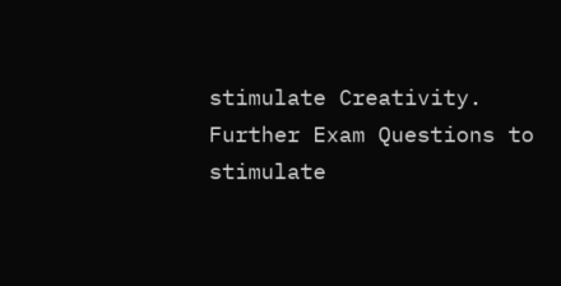stimulate Creativity.
Further Exam Questions to stimulate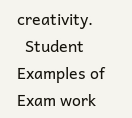creativity.
  Student Examples of Exam work